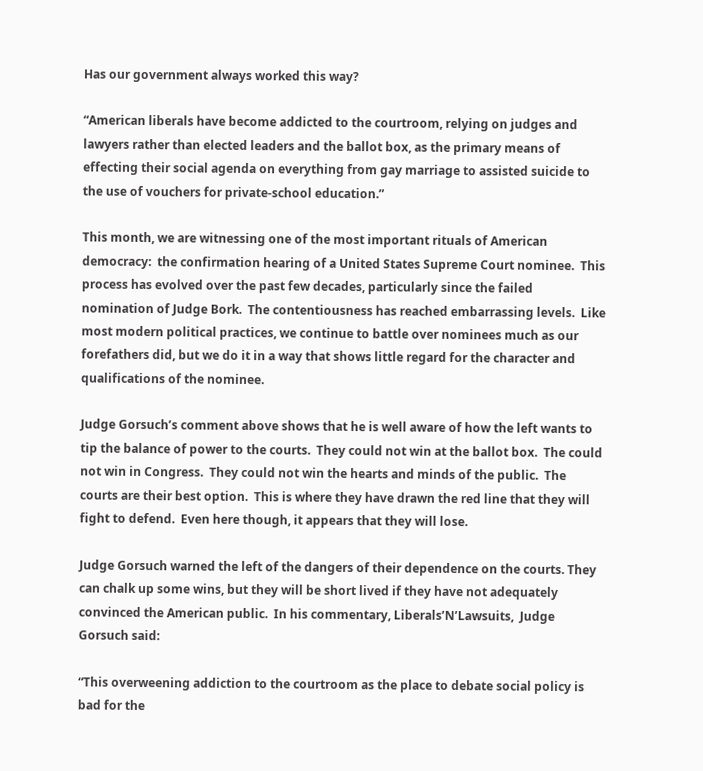Has our government always worked this way?

“American liberals have become addicted to the courtroom, relying on judges and lawyers rather than elected leaders and the ballot box, as the primary means of effecting their social agenda on everything from gay marriage to assisted suicide to the use of vouchers for private-school education.”

This month, we are witnessing one of the most important rituals of American democracy:  the confirmation hearing of a United States Supreme Court nominee.  This process has evolved over the past few decades, particularly since the failed nomination of Judge Bork.  The contentiousness has reached embarrassing levels.  Like most modern political practices, we continue to battle over nominees much as our forefathers did, but we do it in a way that shows little regard for the character and qualifications of the nominee.

Judge Gorsuch’s comment above shows that he is well aware of how the left wants to tip the balance of power to the courts.  They could not win at the ballot box.  The could not win in Congress.  They could not win the hearts and minds of the public.  The courts are their best option.  This is where they have drawn the red line that they will fight to defend.  Even here though, it appears that they will lose.

Judge Gorsuch warned the left of the dangers of their dependence on the courts. They can chalk up some wins, but they will be short lived if they have not adequately convinced the American public.  In his commentary, Liberals’N’Lawsuits,  Judge Gorsuch said:

“This overweening addiction to the courtroom as the place to debate social policy is bad for the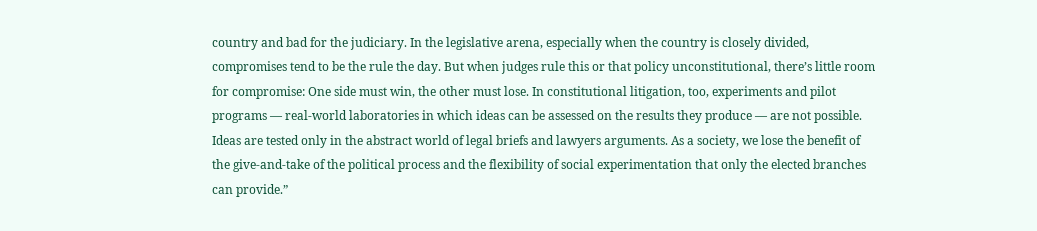country and bad for the judiciary. In the legislative arena, especially when the country is closely divided, compromises tend to be the rule the day. But when judges rule this or that policy unconstitutional, there’s little room for compromise: One side must win, the other must lose. In constitutional litigation, too, experiments and pilot programs — real-world laboratories in which ideas can be assessed on the results they produce — are not possible. Ideas are tested only in the abstract world of legal briefs and lawyers arguments. As a society, we lose the benefit of the give-and-take of the political process and the flexibility of social experimentation that only the elected branches can provide.”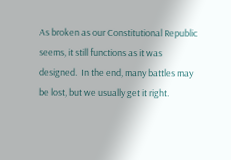As broken as our Constitutional Republic seems, it still functions as it was designed.  In the end, many battles may be lost, but we usually get it right.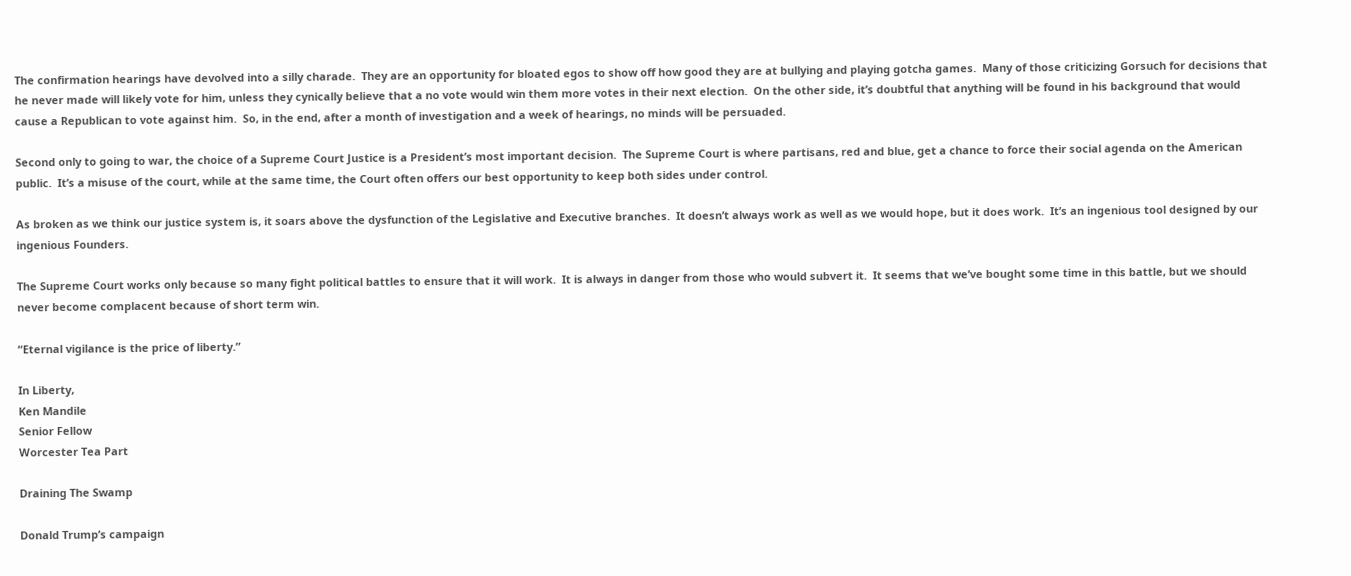The confirmation hearings have devolved into a silly charade.  They are an opportunity for bloated egos to show off how good they are at bullying and playing gotcha games.  Many of those criticizing Gorsuch for decisions that he never made will likely vote for him, unless they cynically believe that a no vote would win them more votes in their next election.  On the other side, it’s doubtful that anything will be found in his background that would cause a Republican to vote against him.  So, in the end, after a month of investigation and a week of hearings, no minds will be persuaded.

Second only to going to war, the choice of a Supreme Court Justice is a President’s most important decision.  The Supreme Court is where partisans, red and blue, get a chance to force their social agenda on the American public.  It’s a misuse of the court, while at the same time, the Court often offers our best opportunity to keep both sides under control.

As broken as we think our justice system is, it soars above the dysfunction of the Legislative and Executive branches.  It doesn’t always work as well as we would hope, but it does work.  It’s an ingenious tool designed by our ingenious Founders.

The Supreme Court works only because so many fight political battles to ensure that it will work.  It is always in danger from those who would subvert it.  It seems that we’ve bought some time in this battle, but we should never become complacent because of short term win.

“Eternal vigilance is the price of liberty.”

In Liberty,
Ken Mandile
Senior Fellow
Worcester Tea Part

Draining The Swamp

Donald Trump’s campaign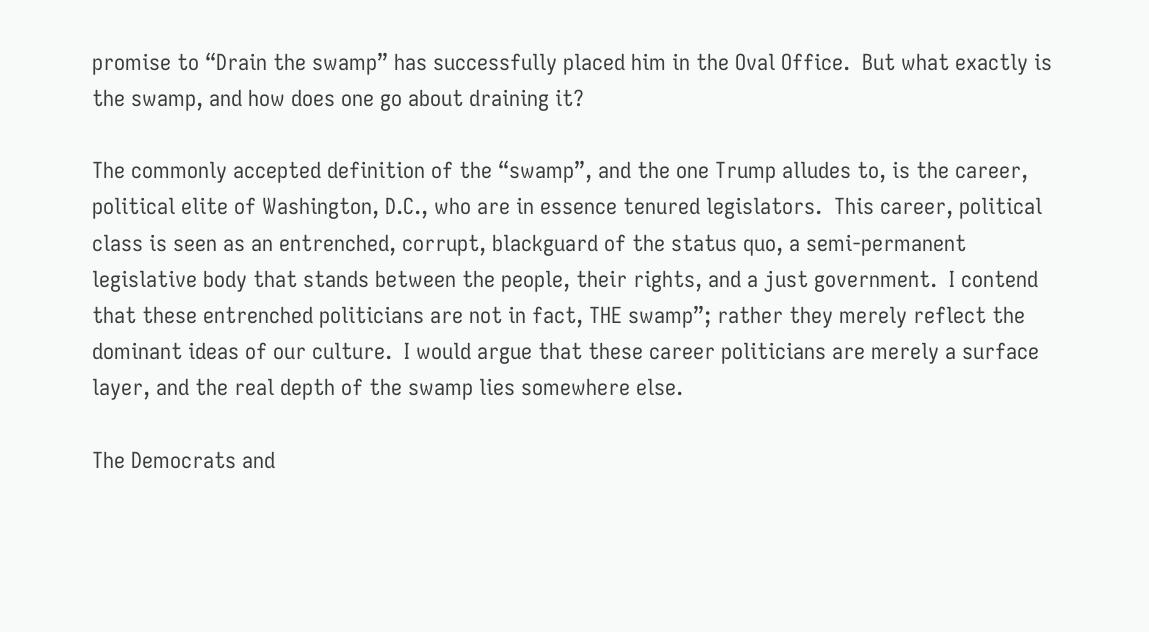promise to “Drain the swamp” has successfully placed him in the Oval Office.  But what exactly is the swamp, and how does one go about draining it?

The commonly accepted definition of the “swamp”, and the one Trump alludes to, is the career, political elite of Washington, D.C., who are in essence tenured legislators.  This career, political class is seen as an entrenched, corrupt, blackguard of the status quo, a semi-permanent legislative body that stands between the people, their rights, and a just government.  I contend that these entrenched politicians are not in fact, THE swamp”; rather they merely reflect the dominant ideas of our culture.  I would argue that these career politicians are merely a surface layer, and the real depth of the swamp lies somewhere else.

The Democrats and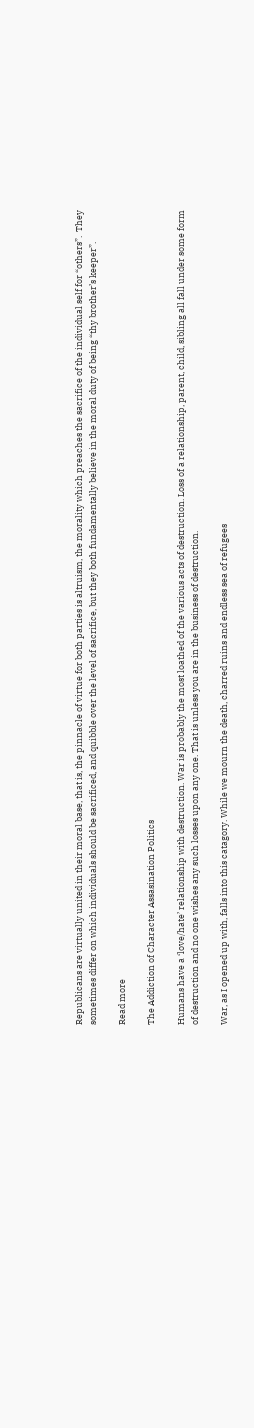Republicans are virtually united in their moral base, that is, the pinnacle of virtue for both parties is altruism, the morality which preaches the sacrifice of the individual self for “others”.  They sometimes differ on which individuals should be sacrificed, and quibble over the level of sacrifice, but they both fundamentally believe in the moral duty of being “thy brother’s keeper”.

Read more

The Addiction of Character Assasination Politics

Humans have a ‘love/hate’ relationship with destruction. War is probably the most loathed of the various acts of destruction. Loss of a relationship, parent, child, sibling all fall under some form of destruction and no one wishes any such losses upon any one. That is unless you are in the business of destruction.

War, as I opened up with, falls into this catagory. While we mourn the death, charred ruins and endless sea of refugees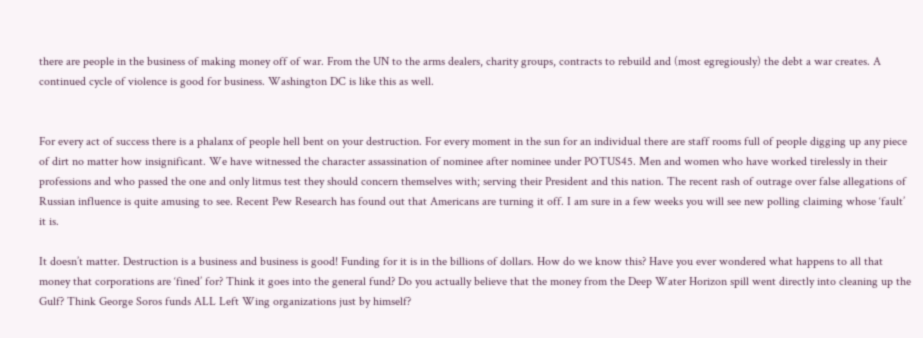there are people in the business of making money off of war. From the UN to the arms dealers, charity groups, contracts to rebuild and (most egregiously) the debt a war creates. A continued cycle of violence is good for business. Washington DC is like this as well.


For every act of success there is a phalanx of people hell bent on your destruction. For every moment in the sun for an individual there are staff rooms full of people digging up any piece of dirt no matter how insignificant. We have witnessed the character assassination of nominee after nominee under POTUS45. Men and women who have worked tirelessly in their professions and who passed the one and only litmus test they should concern themselves with; serving their President and this nation. The recent rash of outrage over false allegations of Russian influence is quite amusing to see. Recent Pew Research has found out that Americans are turning it off. I am sure in a few weeks you will see new polling claiming whose ‘fault’ it is.

It doesn’t matter. Destruction is a business and business is good! Funding for it is in the billions of dollars. How do we know this? Have you ever wondered what happens to all that money that corporations are ‘fined’ for? Think it goes into the general fund? Do you actually believe that the money from the Deep Water Horizon spill went directly into cleaning up the Gulf? Think George Soros funds ALL Left Wing organizations just by himself?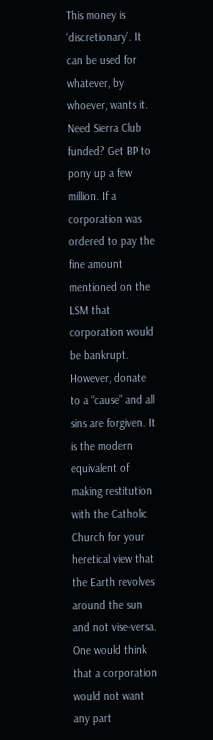This money is ‘discretionary’. It can be used for whatever, by whoever, wants it. Need Sierra Club funded? Get BP to pony up a few million. If a corporation was ordered to pay the fine amount mentioned on the LSM that corporation would be bankrupt. However, donate to a “cause” and all sins are forgiven. It is the modern equivalent of making restitution with the Catholic Church for your heretical view that the Earth revolves around the sun and not vise-versa. One would think that a corporation would not want any part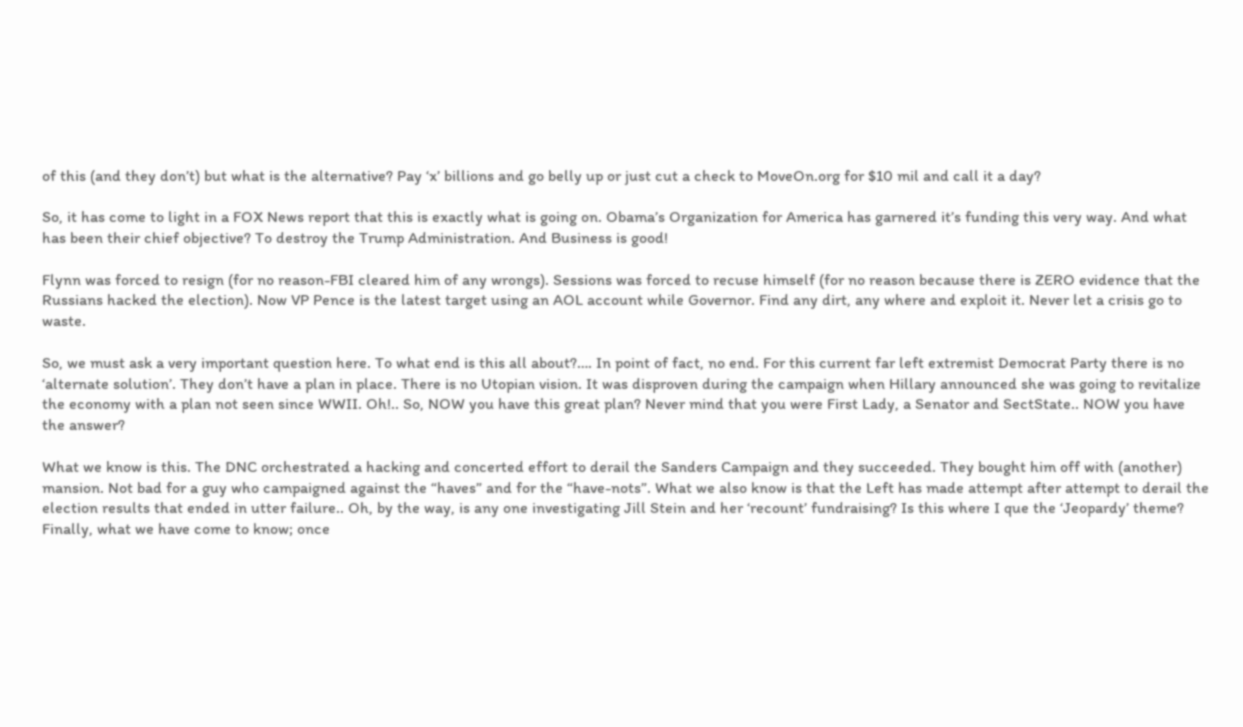of this (and they don’t) but what is the alternative? Pay ‘x’ billions and go belly up or just cut a check to MoveOn.org for $10 mil and call it a day?

So, it has come to light in a FOX News report that this is exactly what is going on. Obama’s Organization for America has garnered it’s funding this very way. And what has been their chief objective? To destroy the Trump Administration. And Business is good!

Flynn was forced to resign (for no reason-FBI cleared him of any wrongs). Sessions was forced to recuse himself (for no reason because there is ZERO evidence that the Russians hacked the election). Now VP Pence is the latest target using an AOL account while Governor. Find any dirt, any where and exploit it. Never let a crisis go to waste.

So, we must ask a very important question here. To what end is this all about?…. In point of fact, no end. For this current far left extremist Democrat Party there is no ‘alternate solution’. They don’t have a plan in place. There is no Utopian vision. It was disproven during the campaign when Hillary announced she was going to revitalize the economy with a plan not seen since WWII. Oh!.. So, NOW you have this great plan? Never mind that you were First Lady, a Senator and SectState.. NOW you have the answer?

What we know is this. The DNC orchestrated a hacking and concerted effort to derail the Sanders Campaign and they succeeded. They bought him off with (another) mansion. Not bad for a guy who campaigned against the “haves” and for the “have-nots”. What we also know is that the Left has made attempt after attempt to derail the election results that ended in utter failure.. Oh, by the way, is any one investigating Jill Stein and her ‘recount’ fundraising? Is this where I que the ‘Jeopardy’ theme? Finally, what we have come to know; once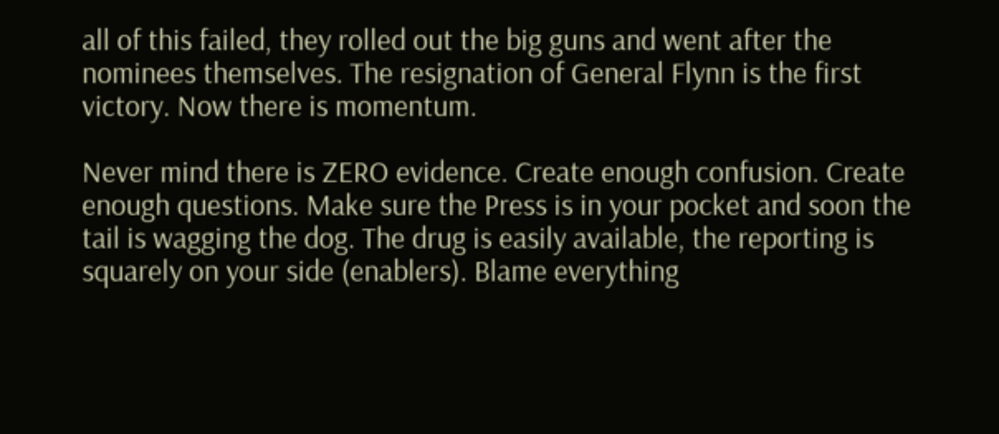all of this failed, they rolled out the big guns and went after the nominees themselves. The resignation of General Flynn is the first victory. Now there is momentum.

Never mind there is ZERO evidence. Create enough confusion. Create enough questions. Make sure the Press is in your pocket and soon the tail is wagging the dog. The drug is easily available, the reporting is squarely on your side (enablers). Blame everything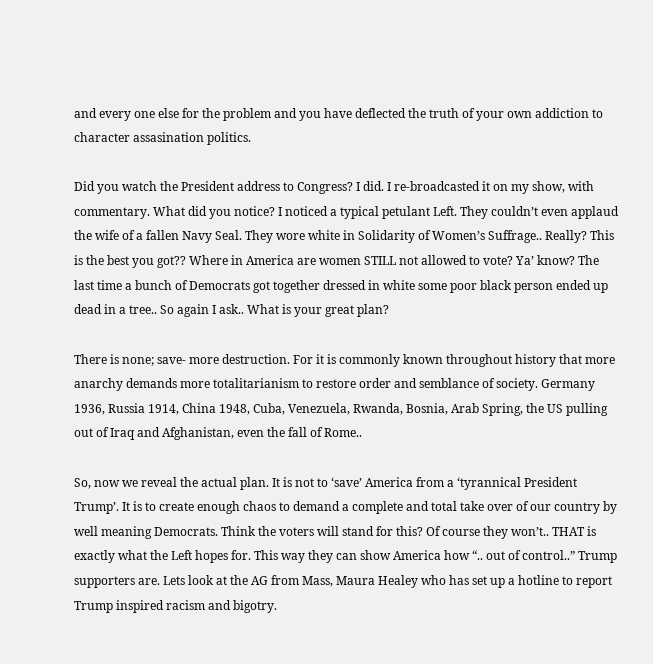and every one else for the problem and you have deflected the truth of your own addiction to character assasination politics.

Did you watch the President address to Congress? I did. I re-broadcasted it on my show, with commentary. What did you notice? I noticed a typical petulant Left. They couldn’t even applaud the wife of a fallen Navy Seal. They wore white in Solidarity of Women’s Suffrage.. Really? This is the best you got?? Where in America are women STILL not allowed to vote? Ya’ know? The last time a bunch of Democrats got together dressed in white some poor black person ended up dead in a tree.. So again I ask.. What is your great plan?

There is none; save- more destruction. For it is commonly known throughout history that more anarchy demands more totalitarianism to restore order and semblance of society. Germany 1936, Russia 1914, China 1948, Cuba, Venezuela, Rwanda, Bosnia, Arab Spring, the US pulling out of Iraq and Afghanistan, even the fall of Rome..

So, now we reveal the actual plan. It is not to ‘save’ America from a ‘tyrannical President Trump’. It is to create enough chaos to demand a complete and total take over of our country by well meaning Democrats. Think the voters will stand for this? Of course they won’t.. THAT is exactly what the Left hopes for. This way they can show America how “.. out of control..” Trump supporters are. Lets look at the AG from Mass, Maura Healey who has set up a hotline to report Trump inspired racism and bigotry.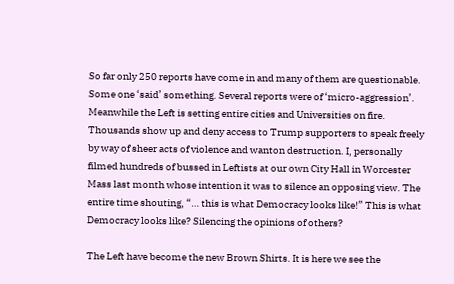So far only 250 reports have come in and many of them are questionable. Some one ‘said’ something. Several reports were of ‘micro-aggression’. Meanwhile the Left is setting entire cities and Universities on fire. Thousands show up and deny access to Trump supporters to speak freely by way of sheer acts of violence and wanton destruction. I, personally filmed hundreds of bussed in Leftists at our own City Hall in Worcester Mass last month whose intention it was to silence an opposing view. The entire time shouting, “… this is what Democracy looks like!” This is what Democracy looks like? Silencing the opinions of others?

The Left have become the new Brown Shirts. It is here we see the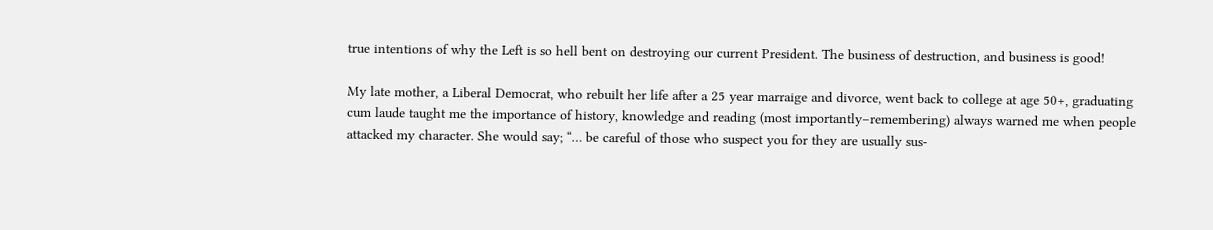true intentions of why the Left is so hell bent on destroying our current President. The business of destruction, and business is good!

My late mother, a Liberal Democrat, who rebuilt her life after a 25 year marraige and divorce, went back to college at age 50+, graduating cum laude taught me the importance of history, knowledge and reading (most importantly–remembering) always warned me when people attacked my character. She would say; “… be careful of those who suspect you for they are usually sus-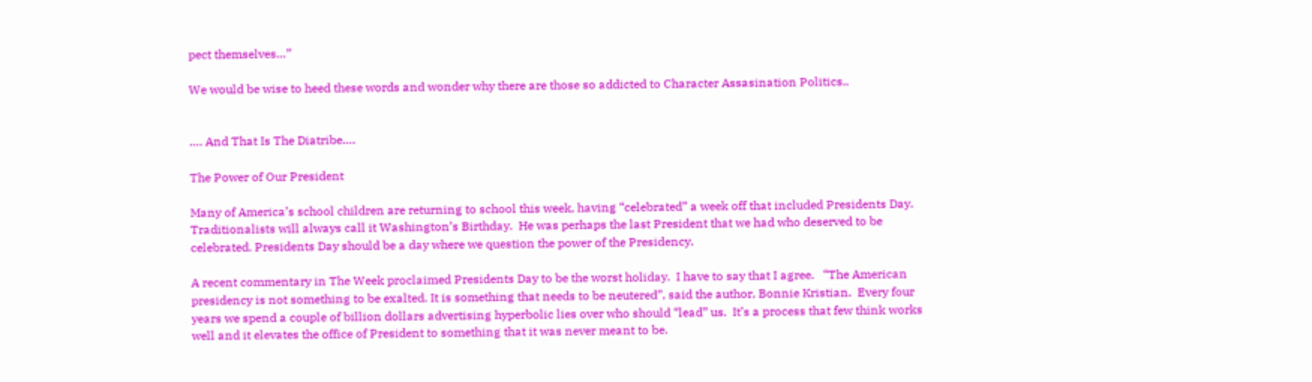pect themselves…”

We would be wise to heed these words and wonder why there are those so addicted to Character Assasination Politics..


…. And That Is The Diatribe….

The Power of Our President

Many of America’s school children are returning to school this week, having “celebrated” a week off that included Presidents Day.  Traditionalists will always call it Washington’s Birthday.  He was perhaps the last President that we had who deserved to be celebrated. Presidents Day should be a day where we question the power of the Presidency.

A recent commentary in The Week proclaimed Presidents Day to be the worst holiday.  I have to say that I agree.   “The American presidency is not something to be exalted. It is something that needs to be neutered”, said the author, Bonnie Kristian.  Every four years we spend a couple of billion dollars advertising hyperbolic lies over who should “lead” us.  It’s a process that few think works well and it elevates the office of President to something that it was never meant to be.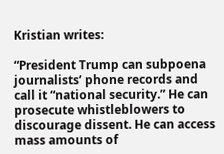Kristian writes:

“President Trump can subpoena journalists’ phone records and call it “national security.” He can prosecute whistleblowers to discourage dissent. He can access mass amounts of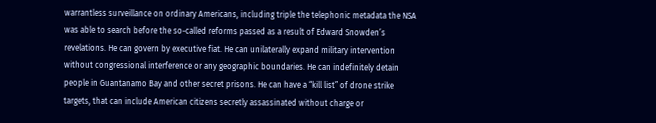warrantless surveillance on ordinary Americans, including triple the telephonic metadata the NSA was able to search before the so-called reforms passed as a result of Edward Snowden’s revelations. He can govern by executive fiat. He can unilaterally expand military intervention without congressional interference or any geographic boundaries. He can indefinitely detain people in Guantanamo Bay and other secret prisons. He can have a “kill list” of drone strike targets, that can include American citizens secretly assassinated without charge or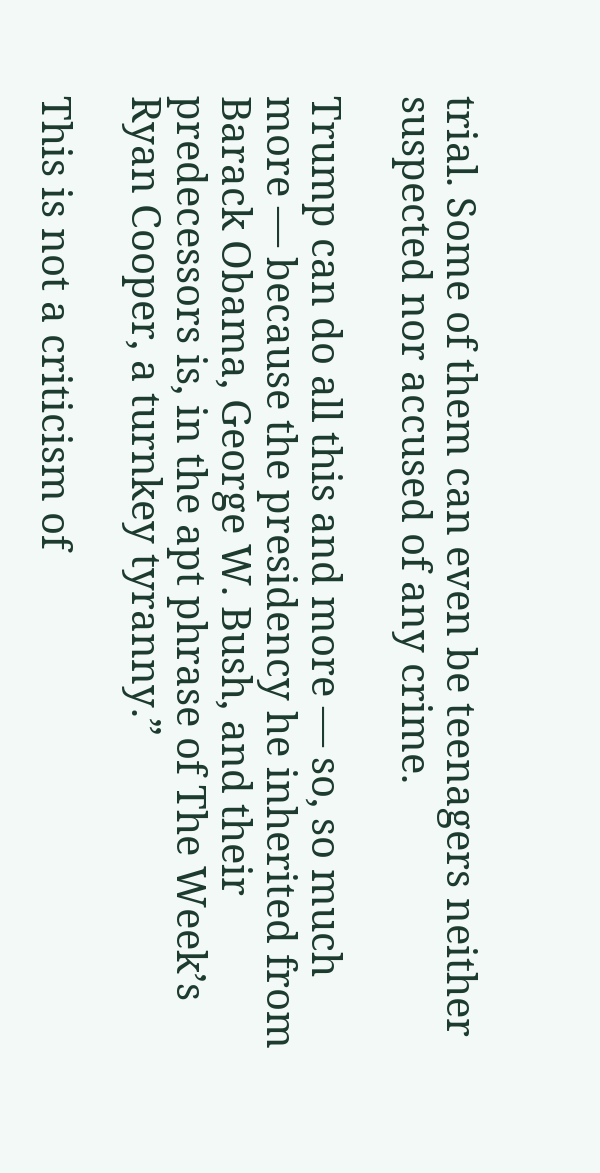trial. Some of them can even be teenagers neither suspected nor accused of any crime.

Trump can do all this and more — so, so much more — because the presidency he inherited from Barack Obama, George W. Bush, and their predecessors is, in the apt phrase of The Week’s Ryan Cooper, a turnkey tyranny.”

This is not a criticism of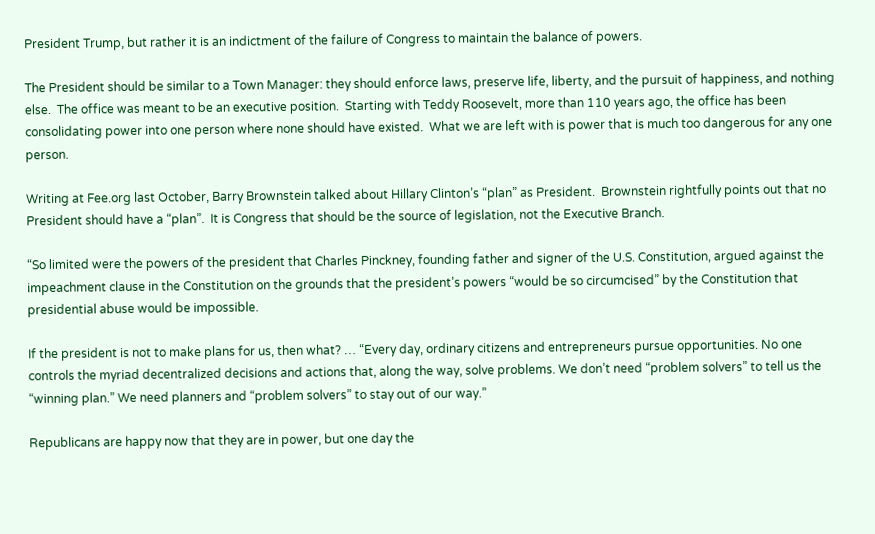President Trump, but rather it is an indictment of the failure of Congress to maintain the balance of powers.

The President should be similar to a Town Manager: they should enforce laws, preserve life, liberty, and the pursuit of happiness, and nothing else.  The office was meant to be an executive position.  Starting with Teddy Roosevelt, more than 110 years ago, the office has been consolidating power into one person where none should have existed.  What we are left with is power that is much too dangerous for any one person.

Writing at Fee.org last October, Barry Brownstein talked about Hillary Clinton’s “plan” as President.  Brownstein rightfully points out that no President should have a “plan”.  It is Congress that should be the source of legislation, not the Executive Branch.

“So limited were the powers of the president that Charles Pinckney, founding father and signer of the U.S. Constitution, argued against the impeachment clause in the Constitution on the grounds that the president’s powers “would be so circumcised” by the Constitution that presidential abuse would be impossible.

If the president is not to make plans for us, then what? … “Every day, ordinary citizens and entrepreneurs pursue opportunities. No one controls the myriad decentralized decisions and actions that, along the way, solve problems. We don’t need “problem solvers” to tell us the “winning plan.” We need planners and “problem solvers” to stay out of our way.”

Republicans are happy now that they are in power, but one day the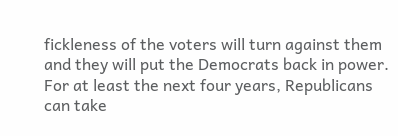fickleness of the voters will turn against them and they will put the Democrats back in power.  For at least the next four years, Republicans can take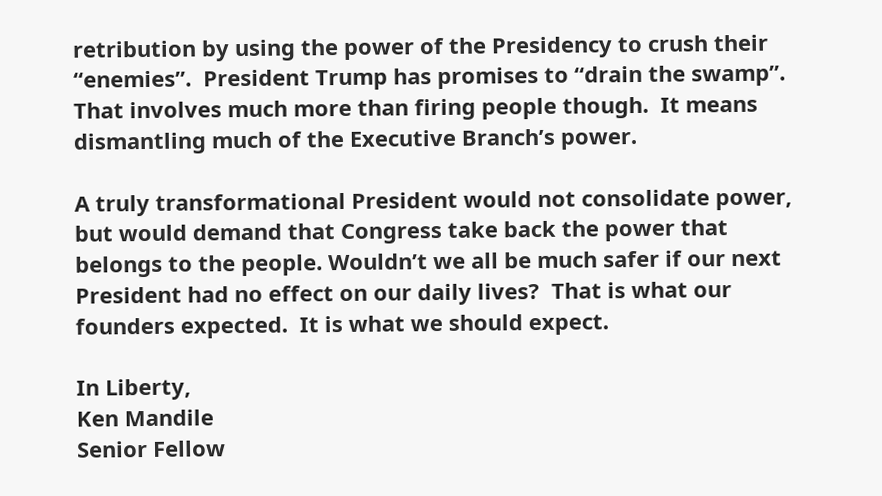retribution by using the power of the Presidency to crush their “enemies”.  President Trump has promises to “drain the swamp”.  That involves much more than firing people though.  It means dismantling much of the Executive Branch’s power.

A truly transformational President would not consolidate power, but would demand that Congress take back the power that belongs to the people. Wouldn’t we all be much safer if our next President had no effect on our daily lives?  That is what our founders expected.  It is what we should expect.

In Liberty,
Ken Mandile
Senior Fellow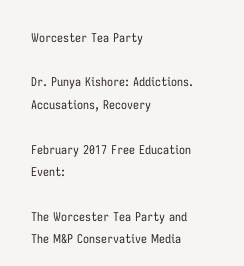Worcester Tea Party

Dr. Punya Kishore: Addictions. Accusations, Recovery

February 2017 Free Education Event:

The Worcester Tea Party and The M&P Conservative Media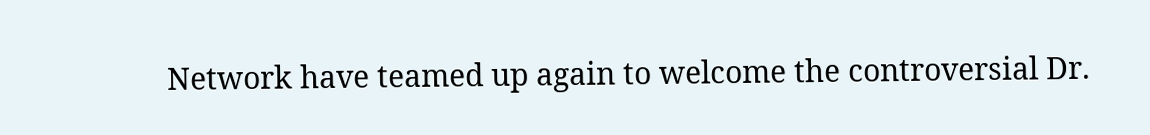Network have teamed up again to welcome the controversial Dr.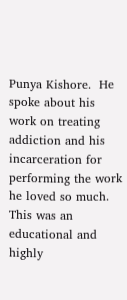Punya Kishore.  He spoke about his work on treating addiction and his incarceration for performing the work he loved so much. This was an educational and highly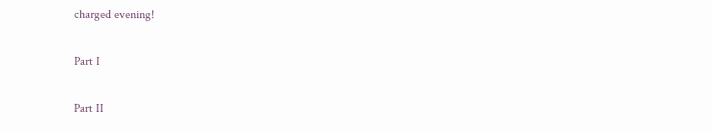charged evening!

Part I

Part II